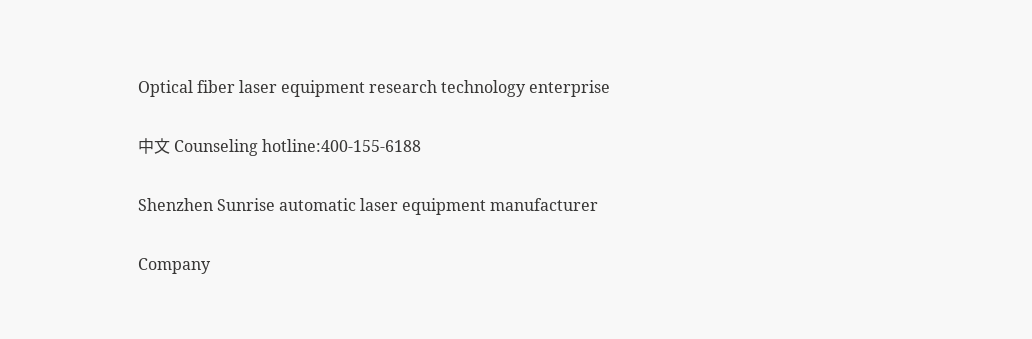Optical fiber laser equipment research technology enterprise

中文 Counseling hotline:400-155-6188

Shenzhen Sunrise automatic laser equipment manufacturer

Company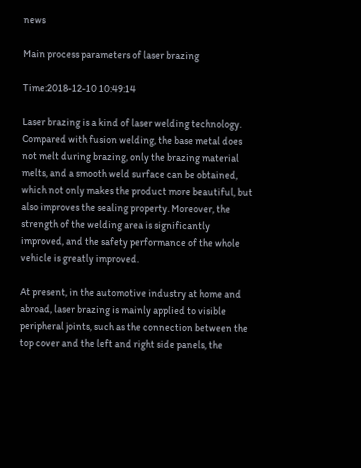news

Main process parameters of laser brazing

Time:2018-12-10 10:49:14

Laser brazing is a kind of laser welding technology. Compared with fusion welding, the base metal does not melt during brazing, only the brazing material melts, and a smooth weld surface can be obtained, which not only makes the product more beautiful, but also improves the sealing property. Moreover, the strength of the welding area is significantly improved, and the safety performance of the whole vehicle is greatly improved.

At present, in the automotive industry at home and abroad, laser brazing is mainly applied to visible peripheral joints, such as the connection between the top cover and the left and right side panels, the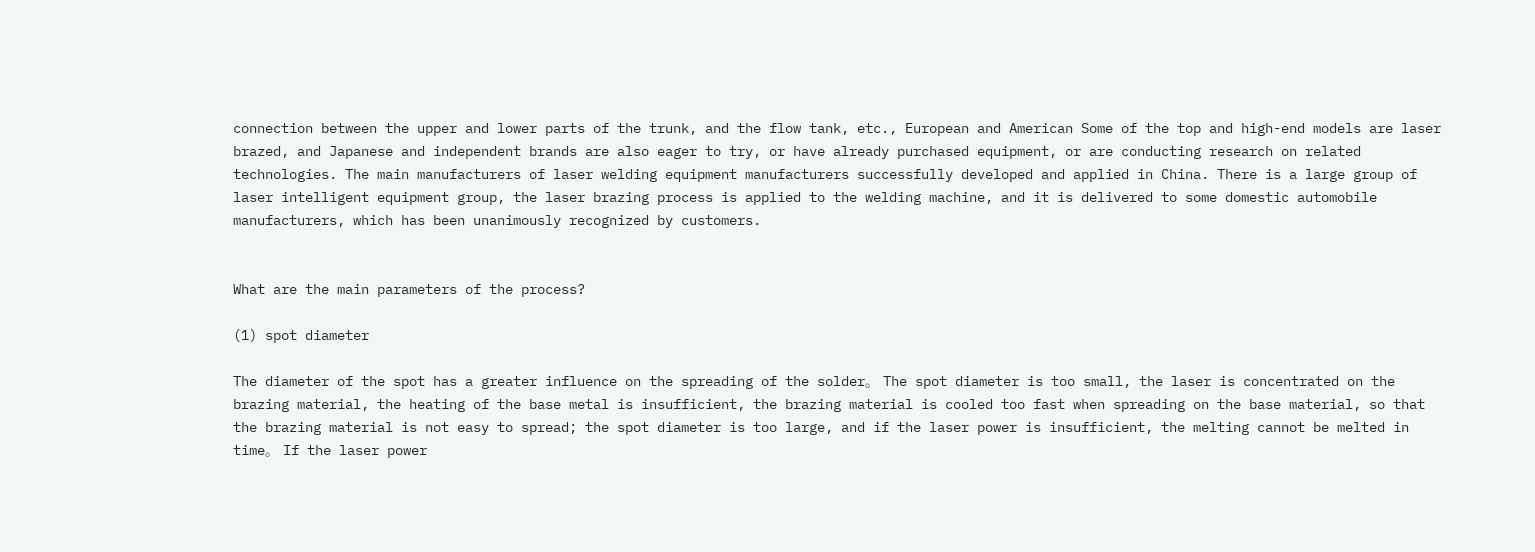connection between the upper and lower parts of the trunk, and the flow tank, etc., European and American Some of the top and high-end models are laser brazed, and Japanese and independent brands are also eager to try, or have already purchased equipment, or are conducting research on related technologies. The main manufacturers of laser welding equipment manufacturers successfully developed and applied in China. There is a large group of laser intelligent equipment group, the laser brazing process is applied to the welding machine, and it is delivered to some domestic automobile manufacturers, which has been unanimously recognized by customers.


What are the main parameters of the process?

(1) spot diameter

The diameter of the spot has a greater influence on the spreading of the solder。 The spot diameter is too small, the laser is concentrated on the brazing material, the heating of the base metal is insufficient, the brazing material is cooled too fast when spreading on the base material, so that the brazing material is not easy to spread; the spot diameter is too large, and if the laser power is insufficient, the melting cannot be melted in time。 If the laser power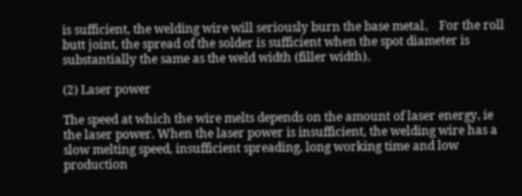is sufficient, the welding wire will seriously burn the base metal。 For the roll butt joint, the spread of the solder is sufficient when the spot diameter is substantially the same as the weld width (filler width)。

(2) Laser power

The speed at which the wire melts depends on the amount of laser energy, ie the laser power. When the laser power is insufficient, the welding wire has a slow melting speed, insufficient spreading, long working time and low production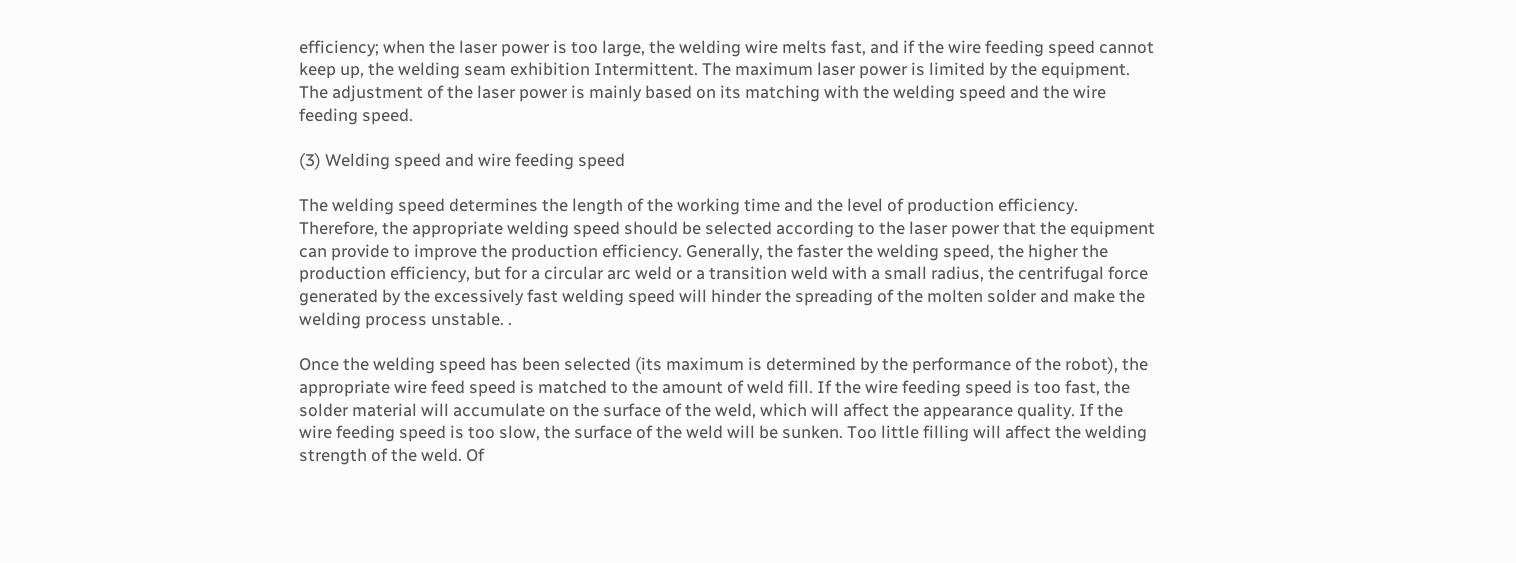efficiency; when the laser power is too large, the welding wire melts fast, and if the wire feeding speed cannot keep up, the welding seam exhibition Intermittent. The maximum laser power is limited by the equipment. The adjustment of the laser power is mainly based on its matching with the welding speed and the wire feeding speed.

(3) Welding speed and wire feeding speed

The welding speed determines the length of the working time and the level of production efficiency. Therefore, the appropriate welding speed should be selected according to the laser power that the equipment can provide to improve the production efficiency. Generally, the faster the welding speed, the higher the production efficiency, but for a circular arc weld or a transition weld with a small radius, the centrifugal force generated by the excessively fast welding speed will hinder the spreading of the molten solder and make the welding process unstable. .

Once the welding speed has been selected (its maximum is determined by the performance of the robot), the appropriate wire feed speed is matched to the amount of weld fill. If the wire feeding speed is too fast, the solder material will accumulate on the surface of the weld, which will affect the appearance quality. If the wire feeding speed is too slow, the surface of the weld will be sunken. Too little filling will affect the welding strength of the weld. Of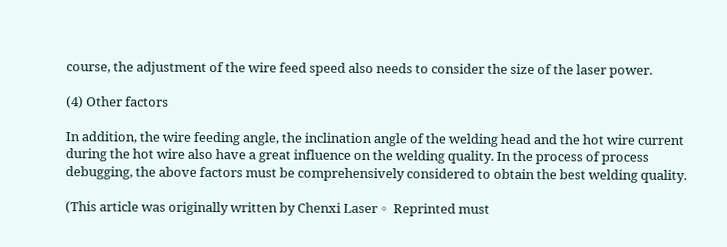course, the adjustment of the wire feed speed also needs to consider the size of the laser power.

(4) Other factors

In addition, the wire feeding angle, the inclination angle of the welding head and the hot wire current during the hot wire also have a great influence on the welding quality. In the process of process debugging, the above factors must be comprehensively considered to obtain the best welding quality.

(This article was originally written by Chenxi Laser。 Reprinted must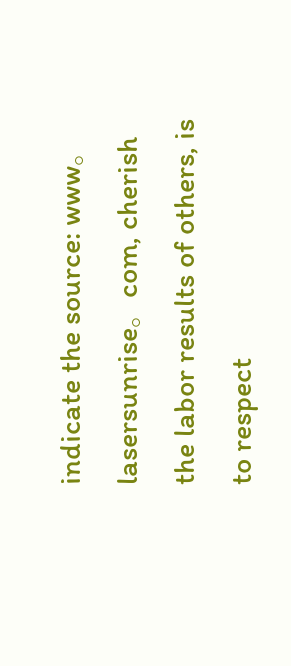indicate the source: www。lasersunrise。com, cherish the labor results of others, is to respect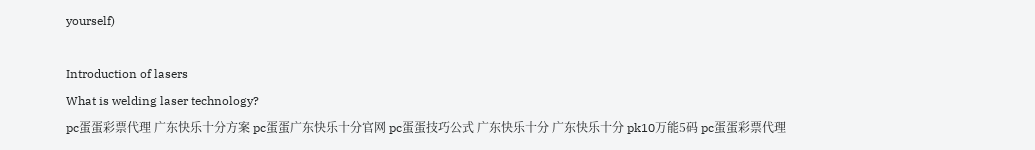yourself)

Introduction of lasers
What is welding laser technology?
pc蛋蛋彩票代理 广东快乐十分方案 pc蛋蛋广东快乐十分官网 pc蛋蛋技巧公式 广东快乐十分 广东快乐十分 pk10万能5码 pc蛋蛋彩票代理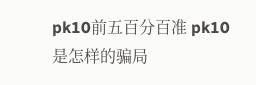pk10前五百分百准 pk10是怎样的骗局